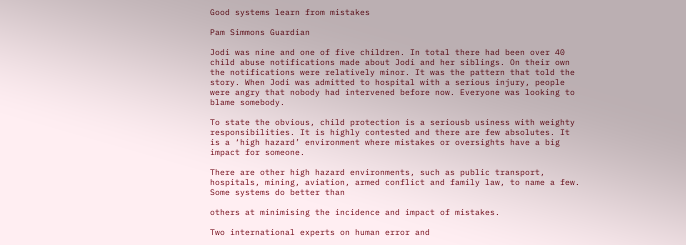Good systems learn from mistakes

Pam Simmons Guardian

Jodi was nine and one of five children. In total there had been over 40 child abuse notifications made about Jodi and her siblings. On their own the notifications were relatively minor. It was the pattern that told the story. When Jodi was admitted to hospital with a serious injury, people were angry that nobody had intervened before now. Everyone was looking to blame somebody.

To state the obvious, child protection is a seriousb usiness with weighty responsibilities. It is highly contested and there are few absolutes. It is a ‘high hazard’ environment where mistakes or oversights have a big impact for someone.

There are other high hazard environments, such as public transport, hospitals, mining, aviation, armed conflict and family law, to name a few. Some systems do better than

others at minimising the incidence and impact of mistakes.

Two international experts on human error and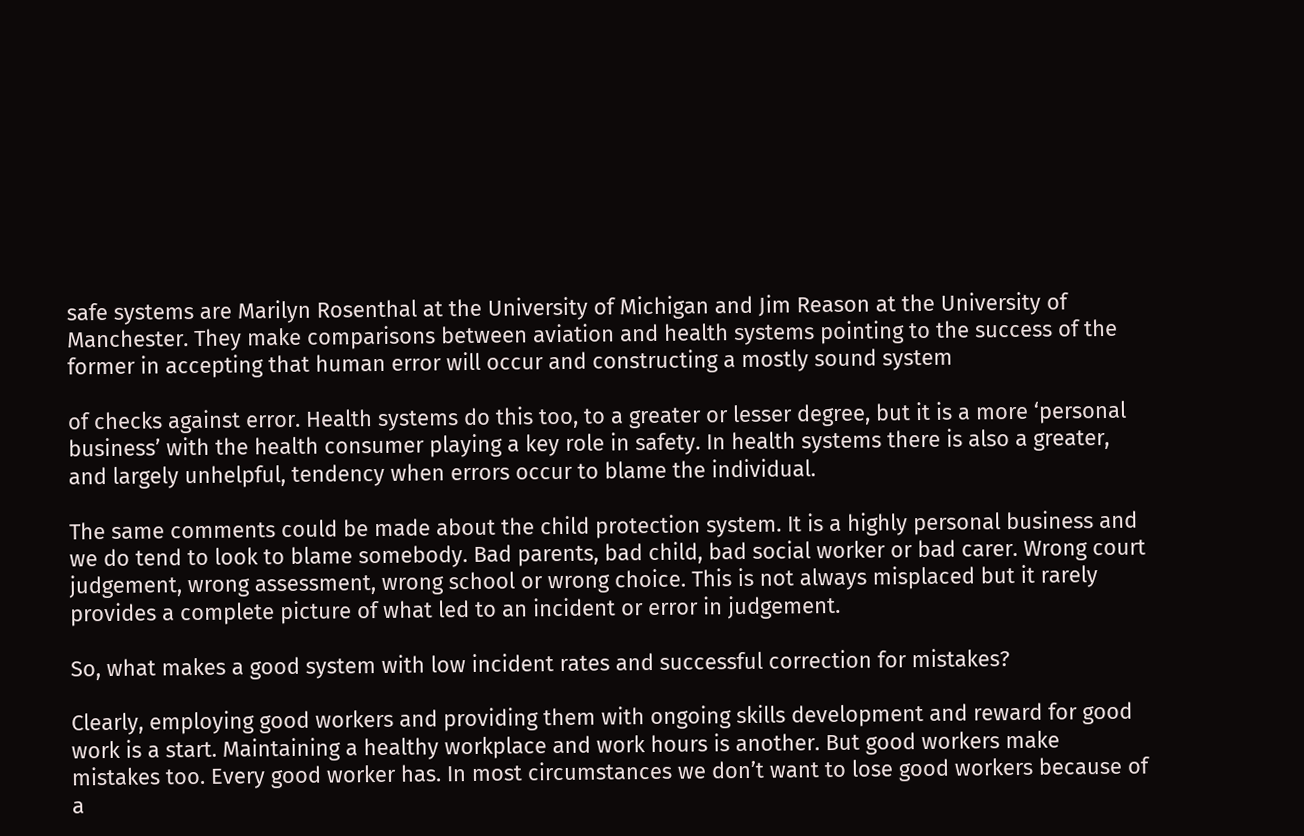safe systems are Marilyn Rosenthal at the University of Michigan and Jim Reason at the University of Manchester. They make comparisons between aviation and health systems pointing to the success of the former in accepting that human error will occur and constructing a mostly sound system

of checks against error. Health systems do this too, to a greater or lesser degree, but it is a more ‘personal business’ with the health consumer playing a key role in safety. In health systems there is also a greater, and largely unhelpful, tendency when errors occur to blame the individual.

The same comments could be made about the child protection system. It is a highly personal business and we do tend to look to blame somebody. Bad parents, bad child, bad social worker or bad carer. Wrong court judgement, wrong assessment, wrong school or wrong choice. This is not always misplaced but it rarely provides a complete picture of what led to an incident or error in judgement.

So, what makes a good system with low incident rates and successful correction for mistakes?

Clearly, employing good workers and providing them with ongoing skills development and reward for good work is a start. Maintaining a healthy workplace and work hours is another. But good workers make mistakes too. Every good worker has. In most circumstances we don’t want to lose good workers because of a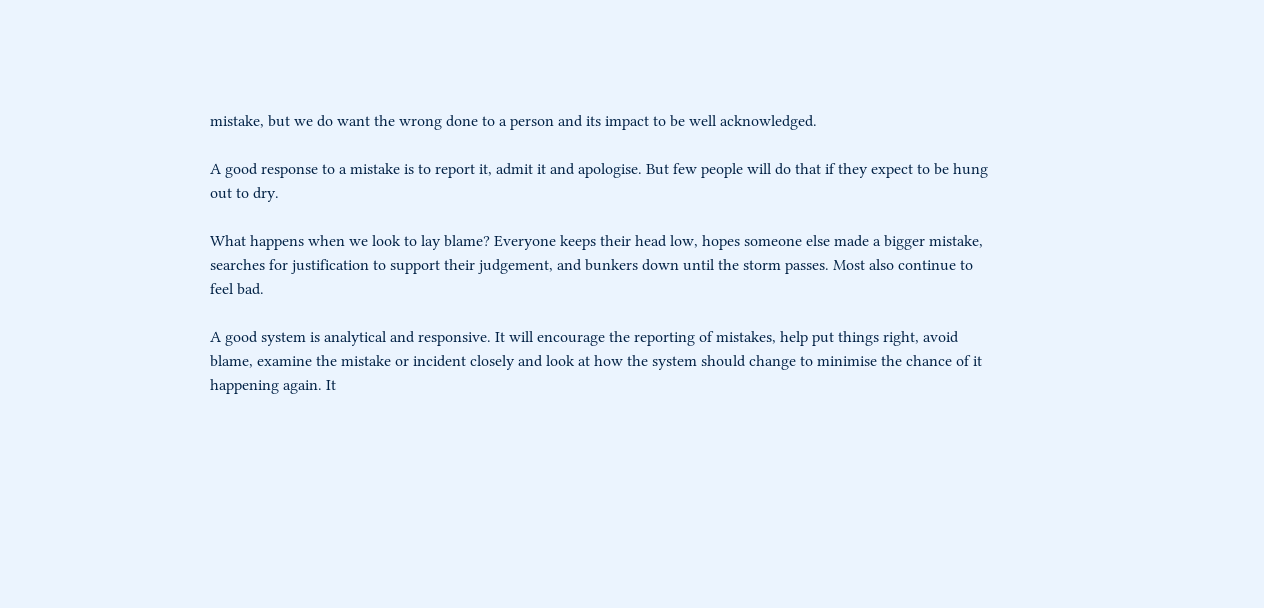mistake, but we do want the wrong done to a person and its impact to be well acknowledged.

A good response to a mistake is to report it, admit it and apologise. But few people will do that if they expect to be hung out to dry.

What happens when we look to lay blame? Everyone keeps their head low, hopes someone else made a bigger mistake, searches for justification to support their judgement, and bunkers down until the storm passes. Most also continue to feel bad.

A good system is analytical and responsive. It will encourage the reporting of mistakes, help put things right, avoid blame, examine the mistake or incident closely and look at how the system should change to minimise the chance of it happening again. It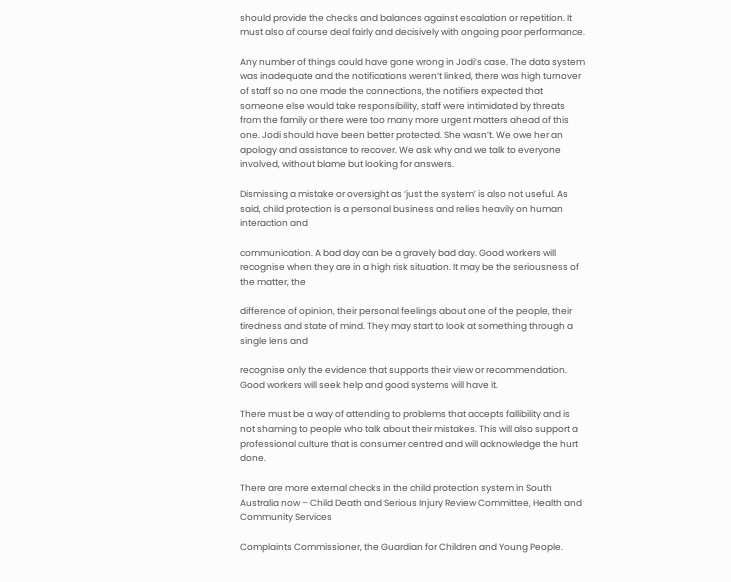should provide the checks and balances against escalation or repetition. It must also of course deal fairly and decisively with ongoing poor performance.

Any number of things could have gone wrong in Jodi’s case. The data system was inadequate and the notifications weren’t linked, there was high turnover of staff so no one made the connections, the notifiers expected that someone else would take responsibility, staff were intimidated by threats from the family or there were too many more urgent matters ahead of this one. Jodi should have been better protected. She wasn’t. We owe her an apology and assistance to recover. We ask why and we talk to everyone involved, without blame but looking for answers.

Dismissing a mistake or oversight as ‘just the system’ is also not useful. As said, child protection is a personal business and relies heavily on human interaction and

communication. A bad day can be a gravely bad day. Good workers will recognise when they are in a high risk situation. It may be the seriousness of the matter, the

difference of opinion, their personal feelings about one of the people, their tiredness and state of mind. They may start to look at something through a single lens and

recognise only the evidence that supports their view or recommendation. Good workers will seek help and good systems will have it.

There must be a way of attending to problems that accepts fallibility and is not shaming to people who talk about their mistakes. This will also support a professional culture that is consumer centred and will acknowledge the hurt done.

There are more external checks in the child protection system in South Australia now – Child Death and Serious Injury Review Committee, Health and Community Services

Complaints Commissioner, the Guardian for Children and Young People.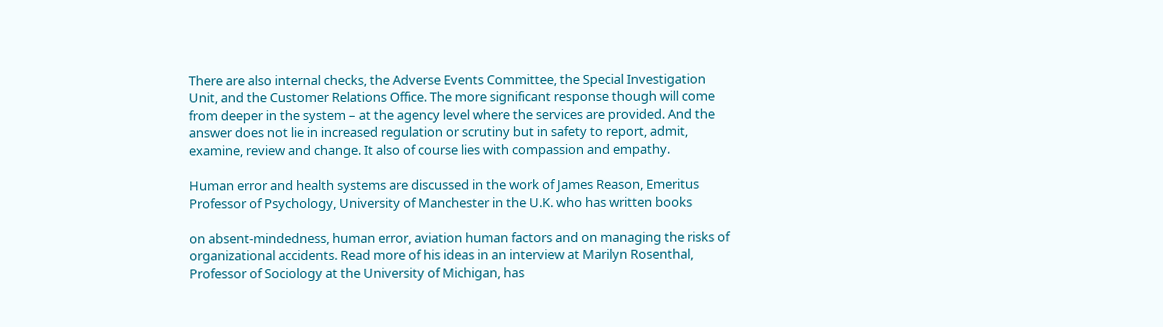There are also internal checks, the Adverse Events Committee, the Special Investigation Unit, and the Customer Relations Office. The more significant response though will come from deeper in the system – at the agency level where the services are provided. And the answer does not lie in increased regulation or scrutiny but in safety to report, admit, examine, review and change. It also of course lies with compassion and empathy.

Human error and health systems are discussed in the work of James Reason, Emeritus Professor of Psychology, University of Manchester in the U.K. who has written books

on absent-mindedness, human error, aviation human factors and on managing the risks of organizational accidents. Read more of his ideas in an interview at Marilyn Rosenthal, Professor of Sociology at the University of Michigan, has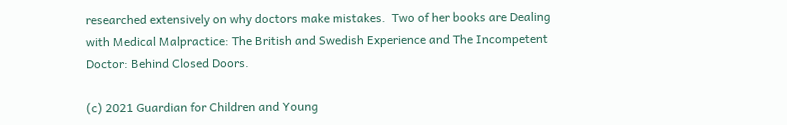researched extensively on why doctors make mistakes.  Two of her books are Dealing with Medical Malpractice: The British and Swedish Experience and The Incompetent Doctor: Behind Closed Doors.

(c) 2021 Guardian for Children and Young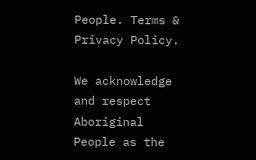People. Terms & Privacy Policy.

We acknowledge and respect Aboriginal People as the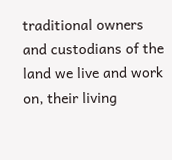traditional owners
and custodians of the land we live and work on, their living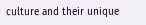culture and their unique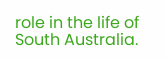role in the life of South Australia.